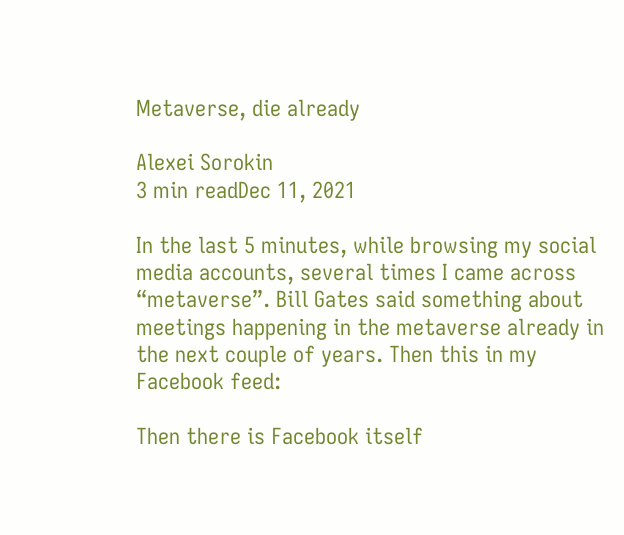Metaverse, die already

Alexei Sorokin
3 min readDec 11, 2021

In the last 5 minutes, while browsing my social media accounts, several times I came across “metaverse”. Bill Gates said something about meetings happening in the metaverse already in the next couple of years. Then this in my Facebook feed:

Then there is Facebook itself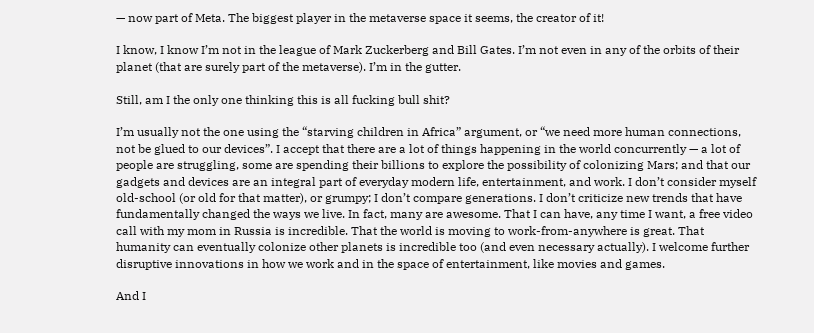— now part of Meta. The biggest player in the metaverse space it seems, the creator of it!

I know, I know I’m not in the league of Mark Zuckerberg and Bill Gates. I’m not even in any of the orbits of their planet (that are surely part of the metaverse). I’m in the gutter.

Still, am I the only one thinking this is all fucking bull shit?

I’m usually not the one using the “starving children in Africa” argument, or “we need more human connections, not be glued to our devices”. I accept that there are a lot of things happening in the world concurrently — a lot of people are struggling, some are spending their billions to explore the possibility of colonizing Mars; and that our gadgets and devices are an integral part of everyday modern life, entertainment, and work. I don’t consider myself old-school (or old for that matter), or grumpy; I don’t compare generations. I don’t criticize new trends that have fundamentally changed the ways we live. In fact, many are awesome. That I can have, any time I want, a free video call with my mom in Russia is incredible. That the world is moving to work-from-anywhere is great. That humanity can eventually colonize other planets is incredible too (and even necessary actually). I welcome further disruptive innovations in how we work and in the space of entertainment, like movies and games.

And I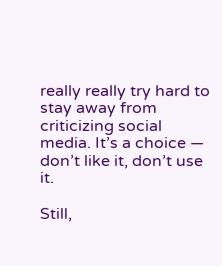really really try hard to stay away from criticizing social media. It’s a choice — don’t like it, don’t use it.

Still,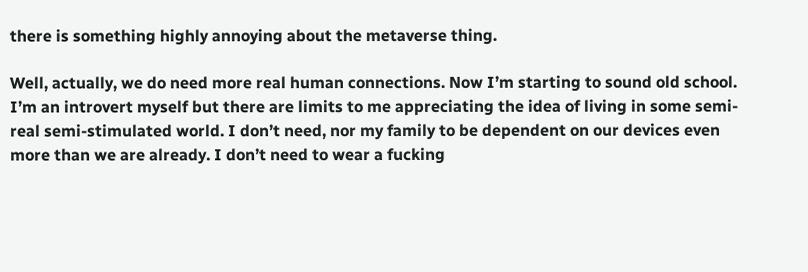there is something highly annoying about the metaverse thing.

Well, actually, we do need more real human connections. Now I’m starting to sound old school. I’m an introvert myself but there are limits to me appreciating the idea of living in some semi-real semi-stimulated world. I don’t need, nor my family to be dependent on our devices even more than we are already. I don’t need to wear a fucking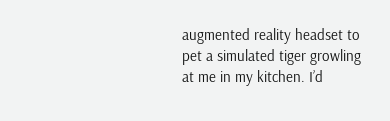augmented reality headset to pet a simulated tiger growling at me in my kitchen. I’d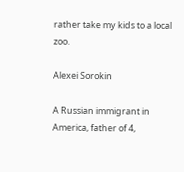rather take my kids to a local zoo.

Alexei Sorokin

A Russian immigrant in America, father of 4,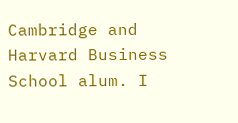Cambridge and Harvard Business School alum. I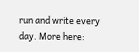run and write every day. More here: